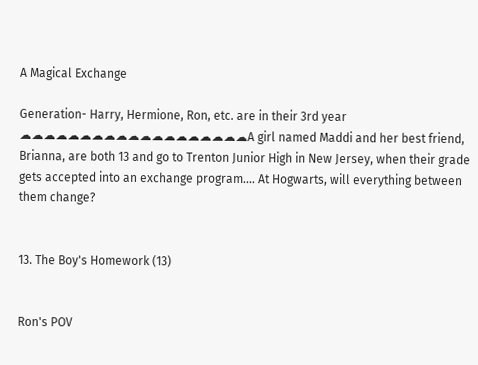A Magical Exchange

Generation- Harry, Hermione, Ron, etc. are in their 3rd year
☁☁☁☁☁☁☁☁☁☁☁☁☁☁☁☁☁☁☁A girl named Maddi and her best friend, Brianna, are both 13 and go to Trenton Junior High in New Jersey, when their grade gets accepted into an exchange program.... At Hogwarts, will everything between them change?


13. The Boy's Homework (13)


Ron's POV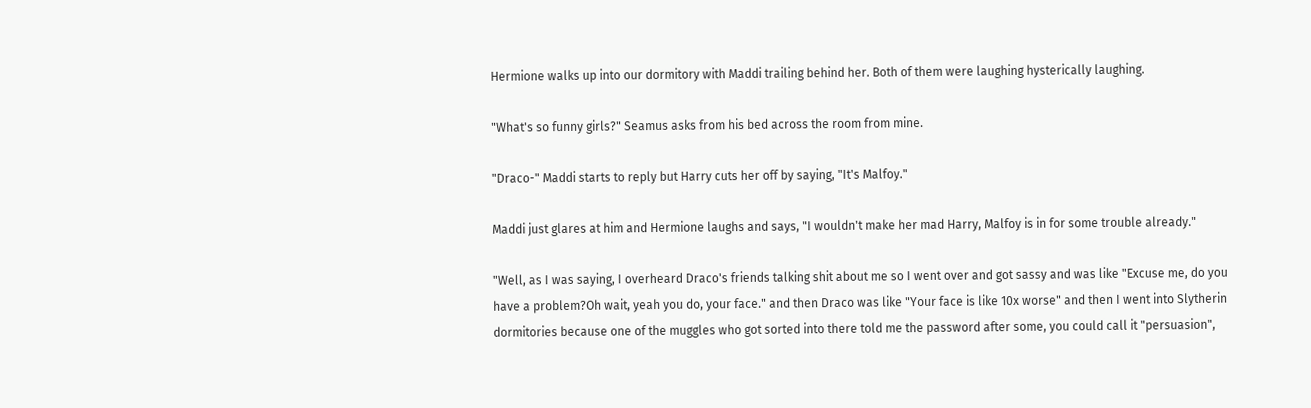Hermione walks up into our dormitory with Maddi trailing behind her. Both of them were laughing hysterically laughing.

"What's so funny girls?" Seamus asks from his bed across the room from mine.

"Draco-" Maddi starts to reply but Harry cuts her off by saying, "It's Malfoy."

Maddi just glares at him and Hermione laughs and says, "I wouldn't make her mad Harry, Malfoy is in for some trouble already."

"Well, as I was saying, I overheard Draco's friends talking shit about me so I went over and got sassy and was like "Excuse me, do you have a problem?Oh wait, yeah you do, your face." and then Draco was like "Your face is like 10x worse" and then I went into Slytherin dormitories because one of the muggles who got sorted into there told me the password after some, you could call it "persuasion",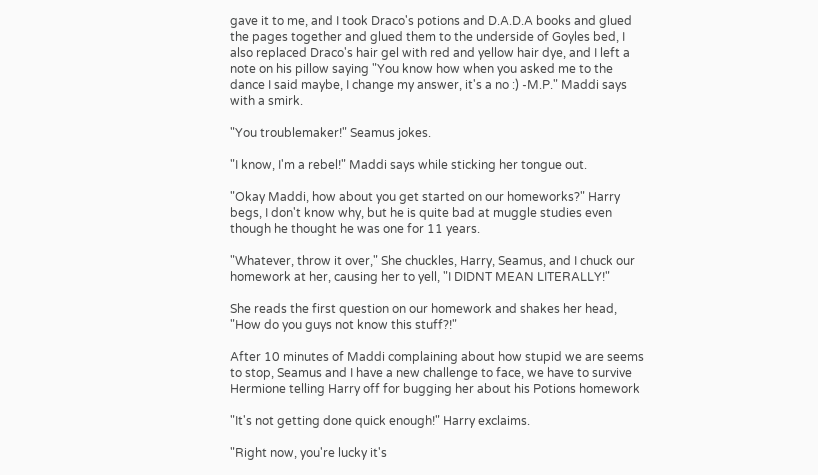gave it to me, and I took Draco's potions and D.A.D.A books and glued the pages together and glued them to the underside of Goyles bed, I also replaced Draco's hair gel with red and yellow hair dye, and I left a note on his pillow saying "You know how when you asked me to the dance I said maybe, I change my answer, it's a no :) -M.P." Maddi says with a smirk.

"You troublemaker!" Seamus jokes.

"I know, I'm a rebel!" Maddi says while sticking her tongue out.

"Okay Maddi, how about you get started on our homeworks?" Harry begs, I don't know why, but he is quite bad at muggle studies even though he thought he was one for 11 years.

"Whatever, throw it over," She chuckles, Harry, Seamus, and I chuck our homework at her, causing her to yell, "I DIDNT MEAN LITERALLY!"

She reads the first question on our homework and shakes her head, "How do you guys not know this stuff?!"

After 10 minutes of Maddi complaining about how stupid we are seems to stop, Seamus and I have a new challenge to face, we have to survive Hermione telling Harry off for bugging her about his Potions homework

"It's not getting done quick enough!" Harry exclaims.

"Right now, you're lucky it's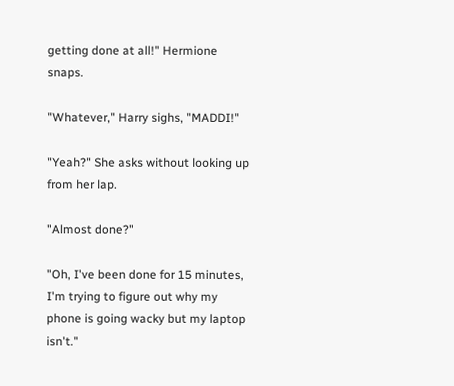getting done at all!" Hermione snaps.

"Whatever," Harry sighs, "MADDI!"

"Yeah?" She asks without looking up from her lap.

"Almost done?"

"Oh, I've been done for 15 minutes, I'm trying to figure out why my phone is going wacky but my laptop isn't."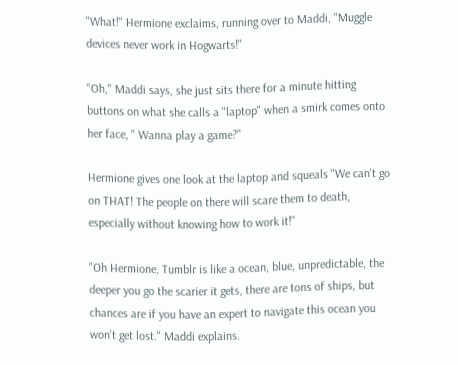"What!" Hermione exclaims, running over to Maddi, "Muggle devices never work in Hogwarts!"

"Oh," Maddi says, she just sits there for a minute hitting buttons on what she calls a "laptop" when a smirk comes onto her face, " Wanna play a game?"

Hermione gives one look at the laptop and squeals "We can't go on THAT! The people on there will scare them to death, especially without knowing how to work it!"

"Oh Hermione, Tumblr is like a ocean, blue, unpredictable, the deeper you go the scarier it gets, there are tons of ships, but chances are if you have an expert to navigate this ocean you won't get lost." Maddi explains.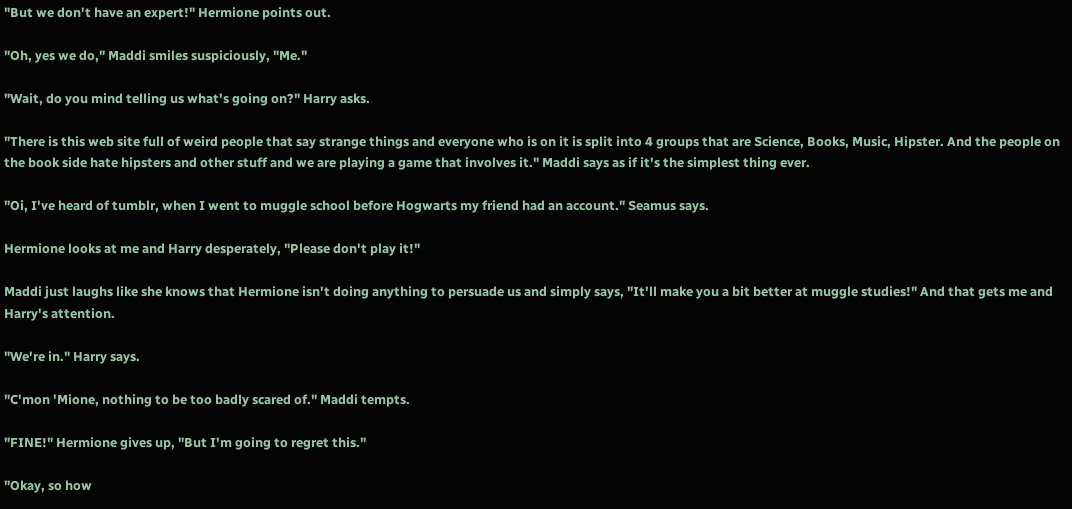"But we don't have an expert!" Hermione points out.

"Oh, yes we do," Maddi smiles suspiciously, "Me."

"Wait, do you mind telling us what's going on?" Harry asks.

"There is this web site full of weird people that say strange things and everyone who is on it is split into 4 groups that are Science, Books, Music, Hipster. And the people on the book side hate hipsters and other stuff and we are playing a game that involves it." Maddi says as if it's the simplest thing ever.

"Oi, I've heard of tumblr, when I went to muggle school before Hogwarts my friend had an account." Seamus says.

Hermione looks at me and Harry desperately, "Please don't play it!"

Maddi just laughs like she knows that Hermione isn't doing anything to persuade us and simply says, "It'll make you a bit better at muggle studies!" And that gets me and Harry's attention.

"We're in." Harry says.

"C'mon 'Mione, nothing to be too badly scared of." Maddi tempts.

"FINE!" Hermione gives up, "But I'm going to regret this."

"Okay, so how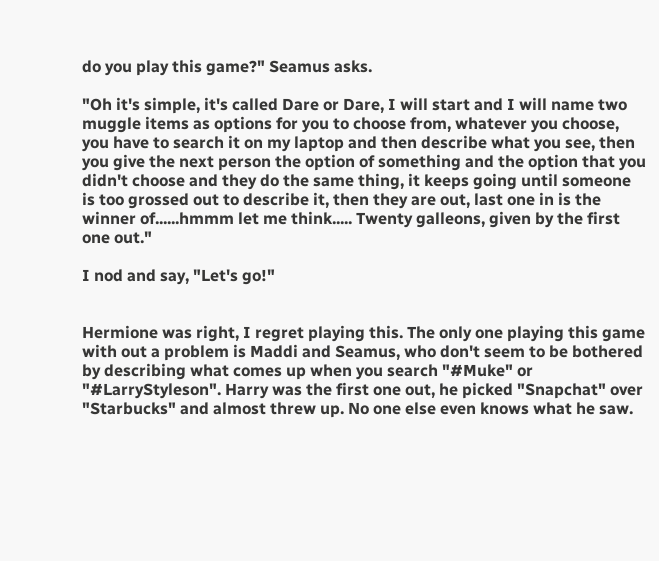do you play this game?" Seamus asks.

"Oh it's simple, it's called Dare or Dare, I will start and I will name two muggle items as options for you to choose from, whatever you choose, you have to search it on my laptop and then describe what you see, then you give the next person the option of something and the option that you didn't choose and they do the same thing, it keeps going until someone is too grossed out to describe it, then they are out, last one in is the winner of......hmmm let me think..... Twenty galleons, given by the first one out."

I nod and say, "Let's go!"


Hermione was right, I regret playing this. The only one playing this game with out a problem is Maddi and Seamus, who don't seem to be bothered by describing what comes up when you search "#Muke" or "#LarryStyleson". Harry was the first one out, he picked "Snapchat" over "Starbucks" and almost threw up. No one else even knows what he saw.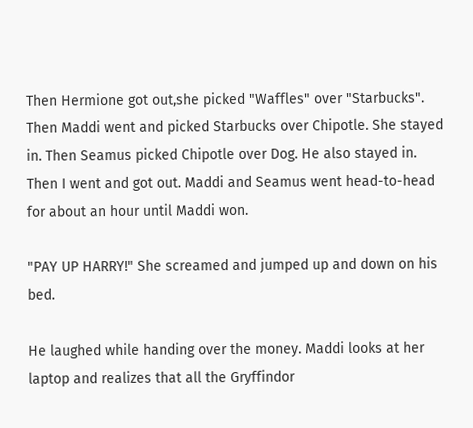Then Hermione got out,she picked "Waffles" over "Starbucks". Then Maddi went and picked Starbucks over Chipotle. She stayed in. Then Seamus picked Chipotle over Dog. He also stayed in. Then I went and got out. Maddi and Seamus went head-to-head for about an hour until Maddi won.

"PAY UP HARRY!" She screamed and jumped up and down on his bed.

He laughed while handing over the money. Maddi looks at her laptop and realizes that all the Gryffindor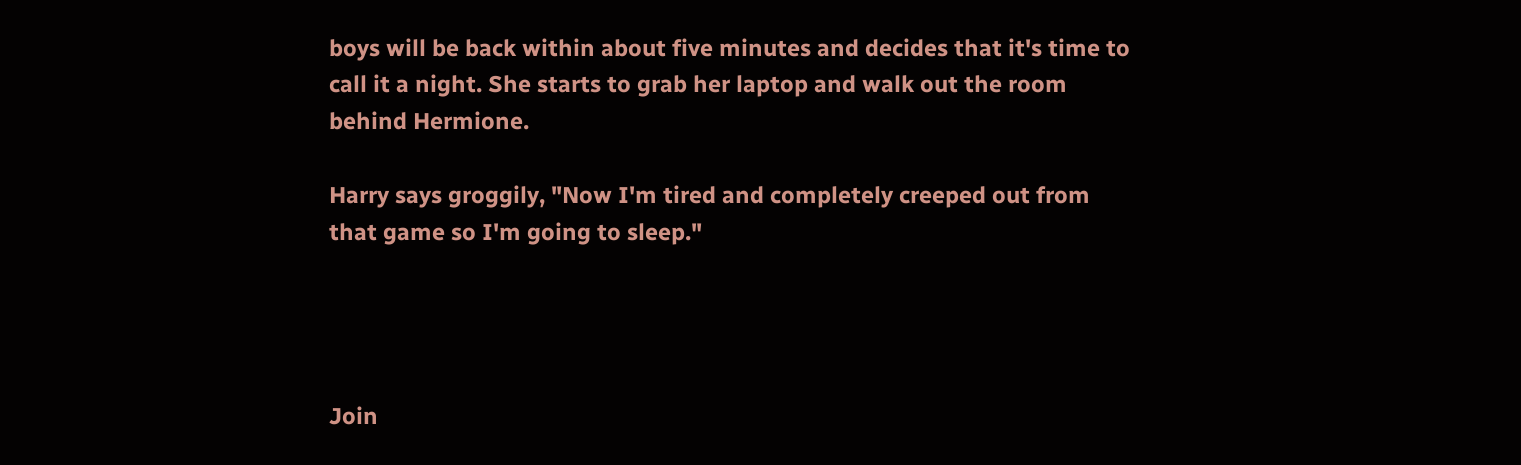boys will be back within about five minutes and decides that it's time to call it a night. She starts to grab her laptop and walk out the room behind Hermione.

Harry says groggily, "Now I'm tired and completely creeped out from that game so I'm going to sleep."




Join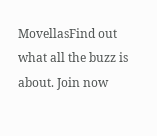MovellasFind out what all the buzz is about. Join now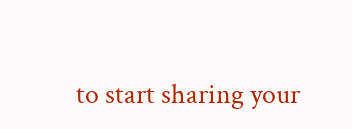to start sharing your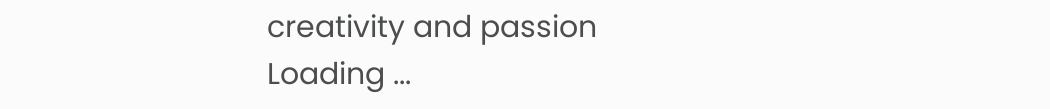creativity and passion
Loading ...